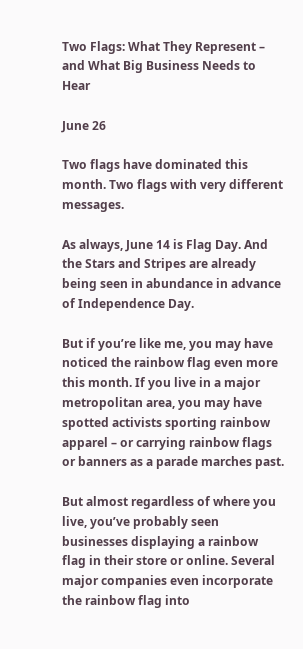Two Flags: What They Represent – and What Big Business Needs to Hear

June 26

Two flags have dominated this month. Two flags with very different messages.

As always, June 14 is Flag Day. And the Stars and Stripes are already being seen in abundance in advance of Independence Day.

But if you’re like me, you may have noticed the rainbow flag even more this month. If you live in a major metropolitan area, you may have spotted activists sporting rainbow apparel – or carrying rainbow flags or banners as a parade marches past.

But almost regardless of where you live, you’ve probably seen businesses displaying a rainbow flag in their store or online. Several major companies even incorporate the rainbow flag into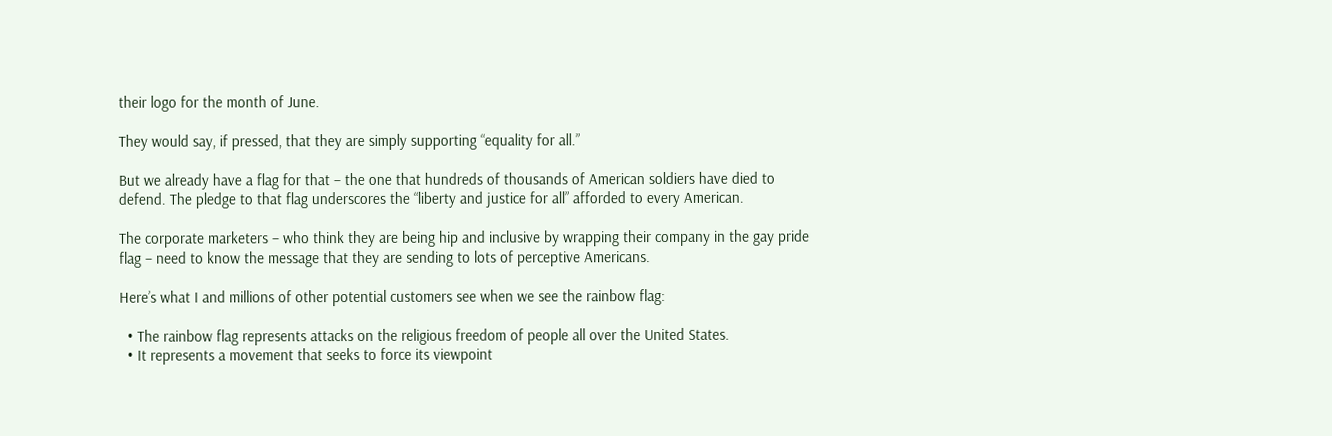their logo for the month of June.

They would say, if pressed, that they are simply supporting “equality for all.”

But we already have a flag for that – the one that hundreds of thousands of American soldiers have died to defend. The pledge to that flag underscores the “liberty and justice for all” afforded to every American.

The corporate marketers – who think they are being hip and inclusive by wrapping their company in the gay pride flag – need to know the message that they are sending to lots of perceptive Americans.

Here’s what I and millions of other potential customers see when we see the rainbow flag:

  • The rainbow flag represents attacks on the religious freedom of people all over the United States.
  • It represents a movement that seeks to force its viewpoint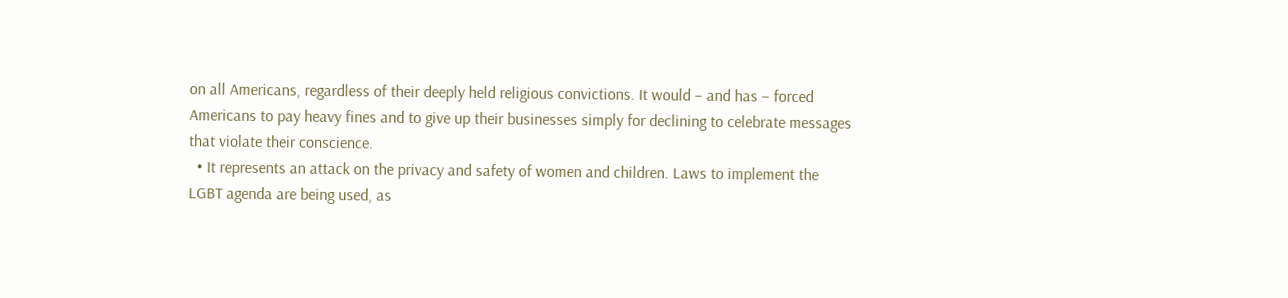on all Americans, regardless of their deeply held religious convictions. It would – and has – forced Americans to pay heavy fines and to give up their businesses simply for declining to celebrate messages that violate their conscience.
  • It represents an attack on the privacy and safety of women and children. Laws to implement the LGBT agenda are being used, as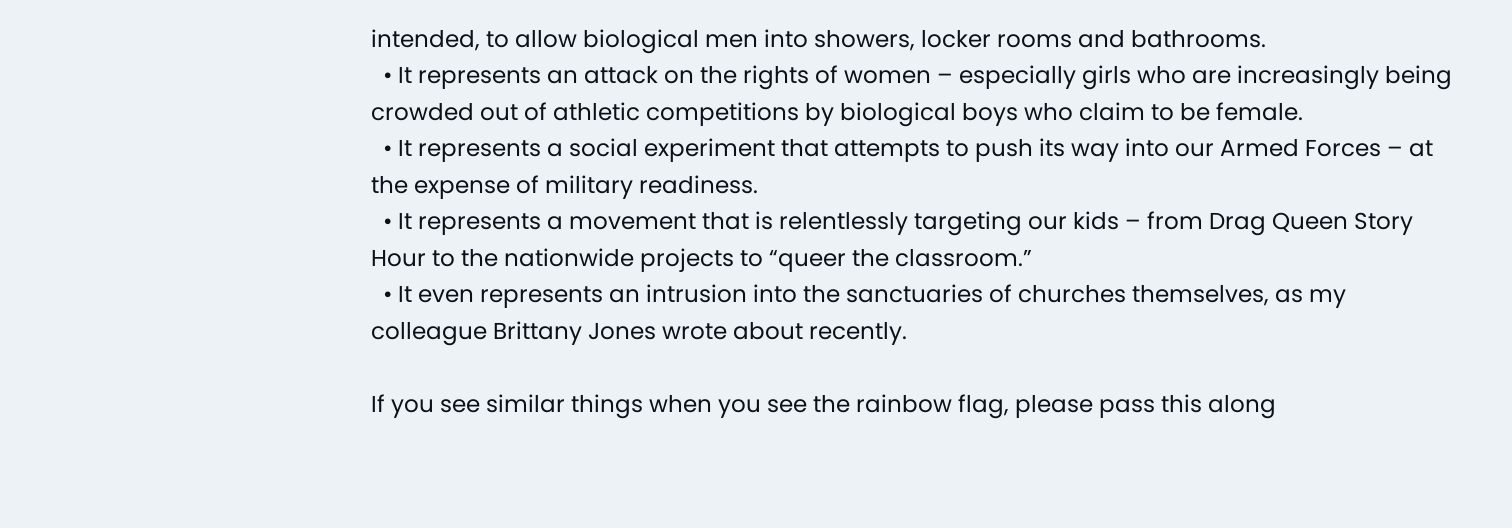intended, to allow biological men into showers, locker rooms and bathrooms.
  • It represents an attack on the rights of women – especially girls who are increasingly being crowded out of athletic competitions by biological boys who claim to be female.
  • It represents a social experiment that attempts to push its way into our Armed Forces – at the expense of military readiness.
  • It represents a movement that is relentlessly targeting our kids – from Drag Queen Story Hour to the nationwide projects to “queer the classroom.”
  • It even represents an intrusion into the sanctuaries of churches themselves, as my colleague Brittany Jones wrote about recently.

If you see similar things when you see the rainbow flag, please pass this along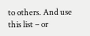to others. And use this list – or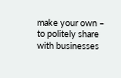make your own – to politely share with businesses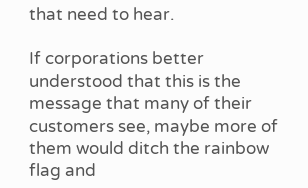that need to hear.

If corporations better understood that this is the message that many of their customers see, maybe more of them would ditch the rainbow flag and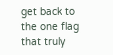get back to the one flag that truly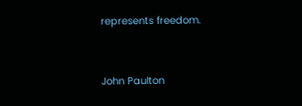represents freedom.


John Paulton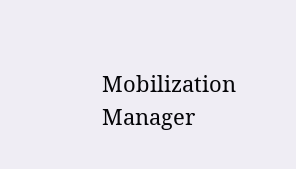Mobilization Manager